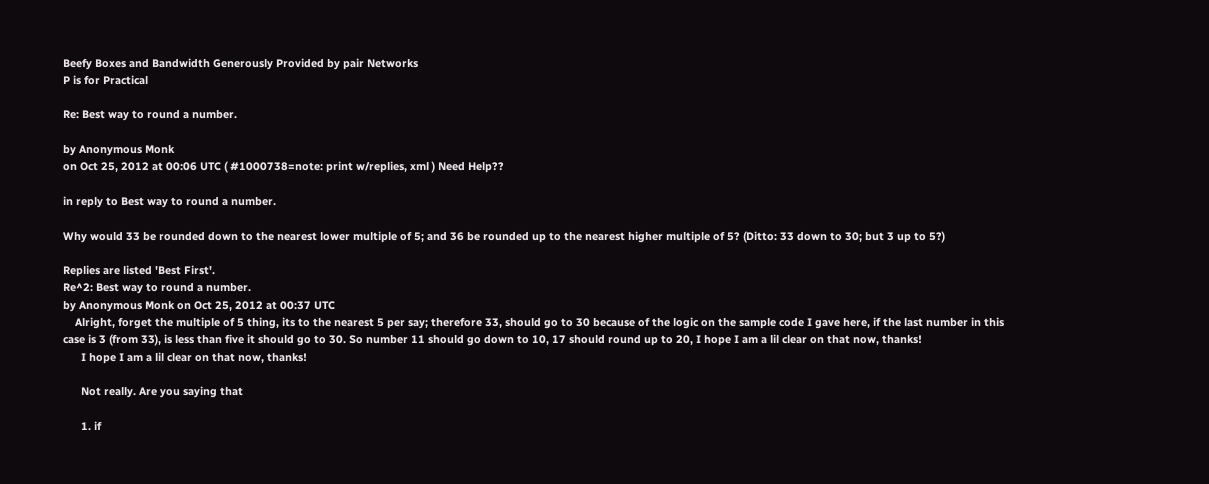Beefy Boxes and Bandwidth Generously Provided by pair Networks
P is for Practical

Re: Best way to round a number.

by Anonymous Monk
on Oct 25, 2012 at 00:06 UTC ( #1000738=note: print w/replies, xml ) Need Help??

in reply to Best way to round a number.

Why would 33 be rounded down to the nearest lower multiple of 5; and 36 be rounded up to the nearest higher multiple of 5? (Ditto: 33 down to 30; but 3 up to 5?)

Replies are listed 'Best First'.
Re^2: Best way to round a number.
by Anonymous Monk on Oct 25, 2012 at 00:37 UTC
    Alright, forget the multiple of 5 thing, its to the nearest 5 per say; therefore 33, should go to 30 because of the logic on the sample code I gave here, if the last number in this case is 3 (from 33), is less than five it should go to 30. So number 11 should go down to 10, 17 should round up to 20, I hope I am a lil clear on that now, thanks!
      I hope I am a lil clear on that now, thanks!

      Not really. Are you saying that

      1. if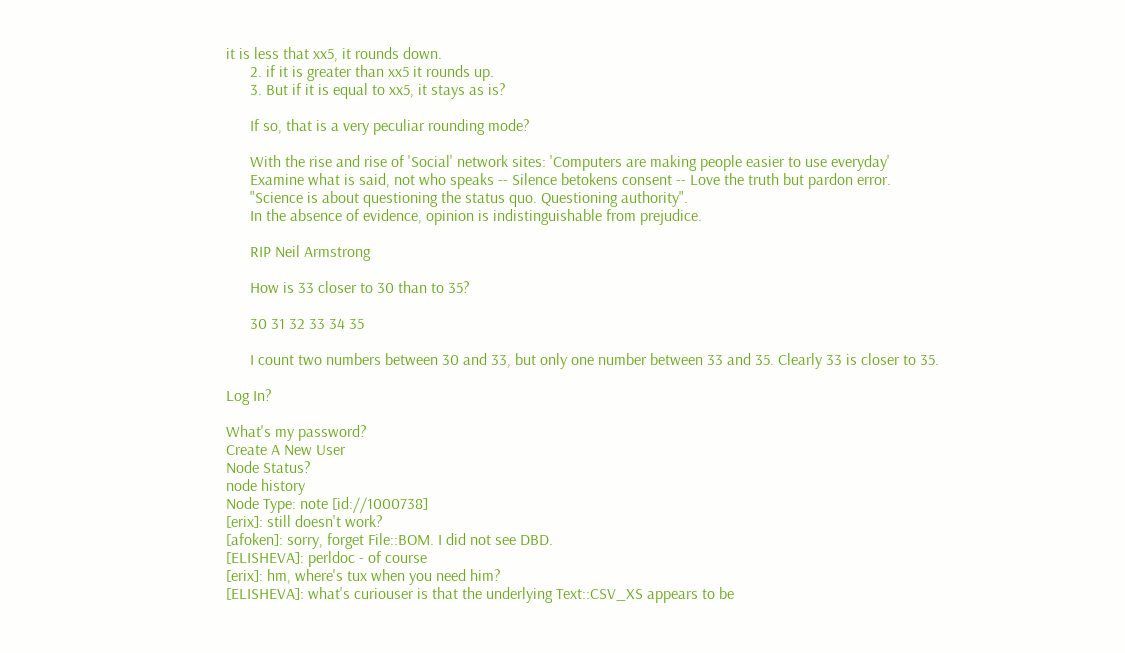it is less that xx5, it rounds down.
      2. if it is greater than xx5 it rounds up.
      3. But if it is equal to xx5, it stays as is?

      If so, that is a very peculiar rounding mode?

      With the rise and rise of 'Social' network sites: 'Computers are making people easier to use everyday'
      Examine what is said, not who speaks -- Silence betokens consent -- Love the truth but pardon error.
      "Science is about questioning the status quo. Questioning authority".
      In the absence of evidence, opinion is indistinguishable from prejudice.

      RIP Neil Armstrong

      How is 33 closer to 30 than to 35?

      30 31 32 33 34 35

      I count two numbers between 30 and 33, but only one number between 33 and 35. Clearly 33 is closer to 35.

Log In?

What's my password?
Create A New User
Node Status?
node history
Node Type: note [id://1000738]
[erix]: still doesn't work?
[afoken]: sorry, forget File::BOM. I did not see DBD.
[ELISHEVA]: perldoc - of course
[erix]: hm, where's tux when you need him?
[ELISHEVA]: what's curiouser is that the underlying Text::CSV_XS appears to be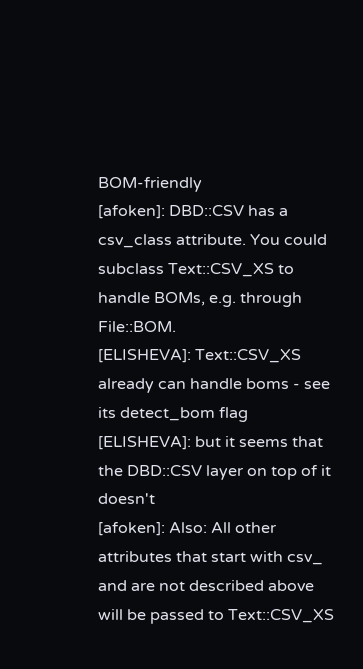BOM-friendly
[afoken]: DBD::CSV has a csv_class attribute. You could subclass Text::CSV_XS to handle BOMs, e.g. through File::BOM.
[ELISHEVA]: Text::CSV_XS already can handle boms - see its detect_bom flag
[ELISHEVA]: but it seems that the DBD::CSV layer on top of it doesn't
[afoken]: Also: All other attributes that start with csv_ and are not described above will be passed to Text::CSV_XS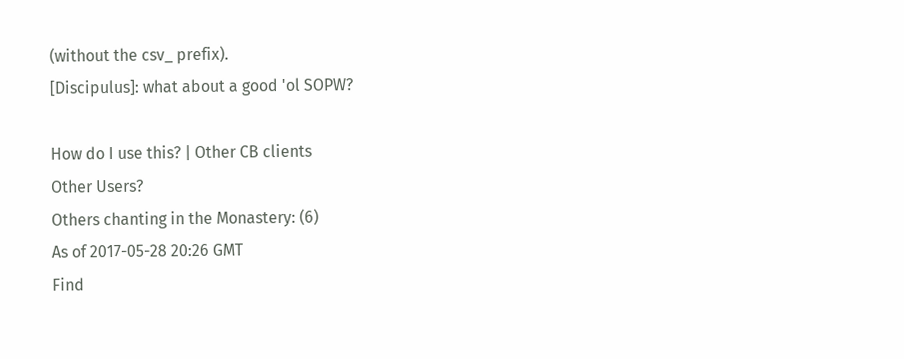(without the csv_ prefix).
[Discipulus]: what about a good 'ol SOPW?

How do I use this? | Other CB clients
Other Users?
Others chanting in the Monastery: (6)
As of 2017-05-28 20:26 GMT
Find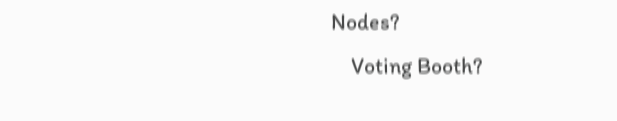Nodes?
    Voting Booth?